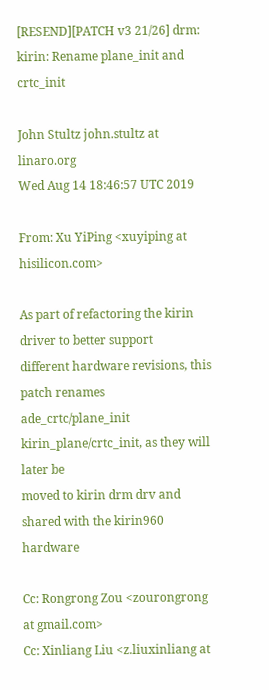[RESEND][PATCH v3 21/26] drm: kirin: Rename plane_init and crtc_init

John Stultz john.stultz at linaro.org
Wed Aug 14 18:46:57 UTC 2019

From: Xu YiPing <xuyiping at hisilicon.com>

As part of refactoring the kirin driver to better support
different hardware revisions, this patch renames
ade_crtc/plane_init kirin_plane/crtc_init, as they will later be
moved to kirin drm drv and shared with the kirin960 hardware

Cc: Rongrong Zou <zourongrong at gmail.com>
Cc: Xinliang Liu <z.liuxinliang at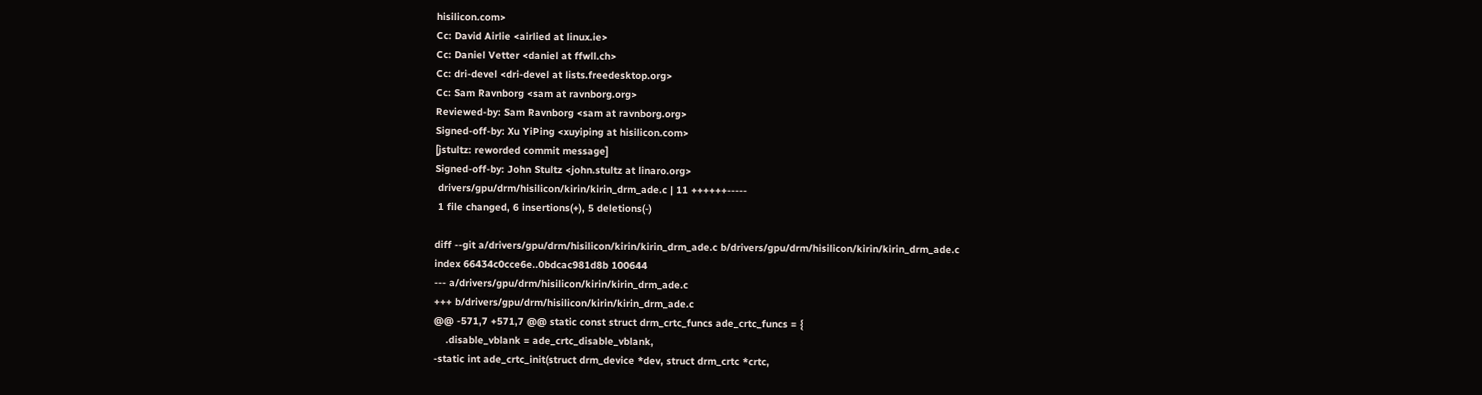hisilicon.com>
Cc: David Airlie <airlied at linux.ie>
Cc: Daniel Vetter <daniel at ffwll.ch>
Cc: dri-devel <dri-devel at lists.freedesktop.org>
Cc: Sam Ravnborg <sam at ravnborg.org>
Reviewed-by: Sam Ravnborg <sam at ravnborg.org>
Signed-off-by: Xu YiPing <xuyiping at hisilicon.com>
[jstultz: reworded commit message]
Signed-off-by: John Stultz <john.stultz at linaro.org>
 drivers/gpu/drm/hisilicon/kirin/kirin_drm_ade.c | 11 ++++++-----
 1 file changed, 6 insertions(+), 5 deletions(-)

diff --git a/drivers/gpu/drm/hisilicon/kirin/kirin_drm_ade.c b/drivers/gpu/drm/hisilicon/kirin/kirin_drm_ade.c
index 66434c0cce6e..0bdcac981d8b 100644
--- a/drivers/gpu/drm/hisilicon/kirin/kirin_drm_ade.c
+++ b/drivers/gpu/drm/hisilicon/kirin/kirin_drm_ade.c
@@ -571,7 +571,7 @@ static const struct drm_crtc_funcs ade_crtc_funcs = {
    .disable_vblank = ade_crtc_disable_vblank,
-static int ade_crtc_init(struct drm_device *dev, struct drm_crtc *crtc,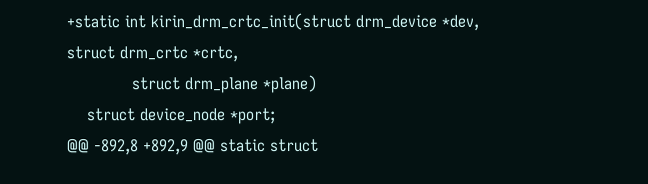+static int kirin_drm_crtc_init(struct drm_device *dev, struct drm_crtc *crtc,
             struct drm_plane *plane)
    struct device_node *port;
@@ -892,8 +892,9 @@ static struct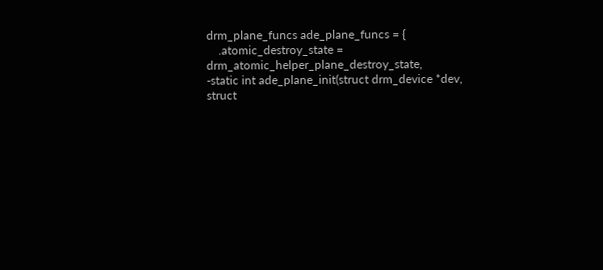drm_plane_funcs ade_plane_funcs = {
    .atomic_destroy_state = drm_atomic_helper_plane_destroy_state,
-static int ade_plane_init(struct drm_device *dev, struct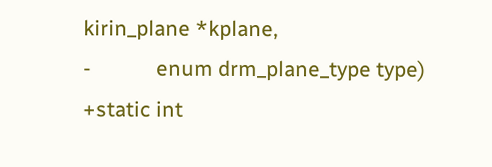kirin_plane *kplane,
-             enum drm_plane_type type)
+static int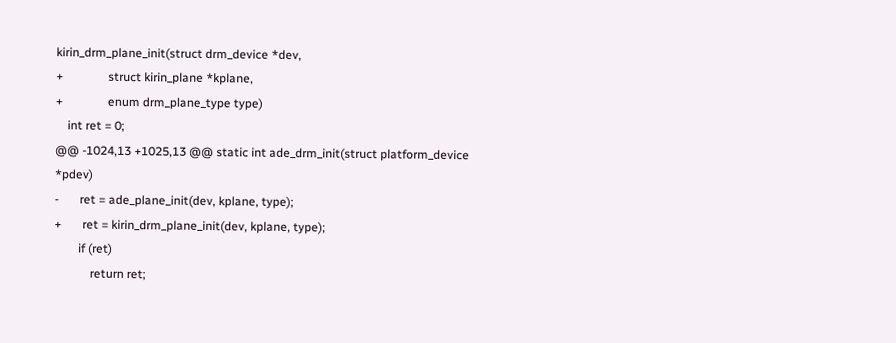kirin_drm_plane_init(struct drm_device *dev,
+               struct kirin_plane *kplane,
+               enum drm_plane_type type)
    int ret = 0;
@@ -1024,13 +1025,13 @@ static int ade_drm_init(struct platform_device *pdev)
-       ret = ade_plane_init(dev, kplane, type);
+       ret = kirin_drm_plane_init(dev, kplane, type);
        if (ret)
            return ret;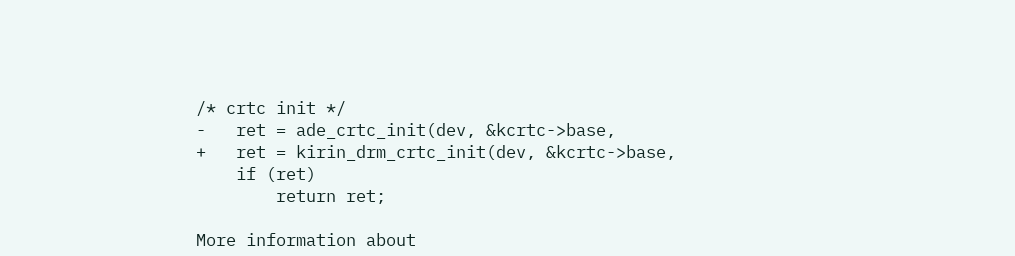/* crtc init */
-   ret = ade_crtc_init(dev, &kcrtc->base,
+   ret = kirin_drm_crtc_init(dev, &kcrtc->base,
    if (ret)
        return ret;

More information about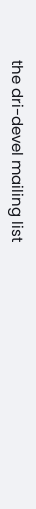the dri-devel mailing list